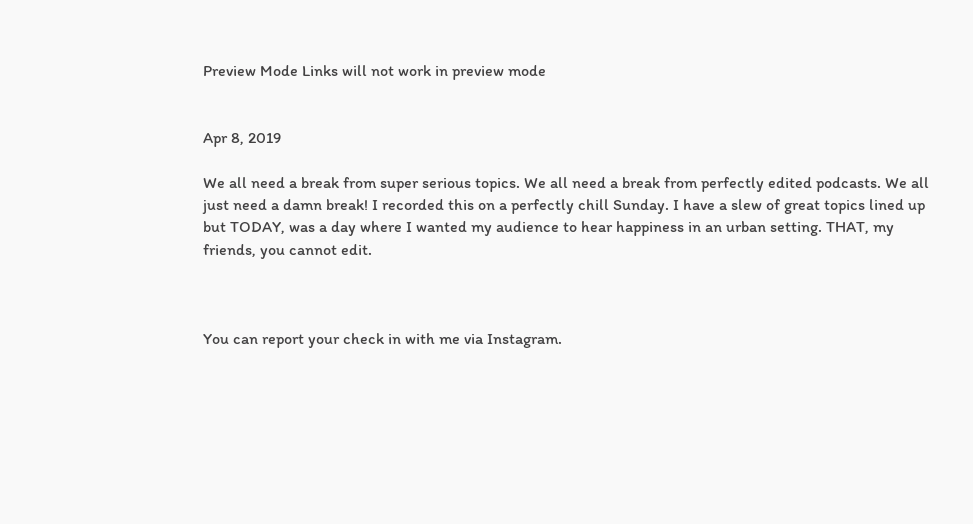Preview Mode Links will not work in preview mode


Apr 8, 2019

We all need a break from super serious topics. We all need a break from perfectly edited podcasts. We all just need a damn break! I recorded this on a perfectly chill Sunday. I have a slew of great topics lined up but TODAY, was a day where I wanted my audience to hear happiness in an urban setting. THAT, my friends, you cannot edit.



You can report your check in with me via Instagram.